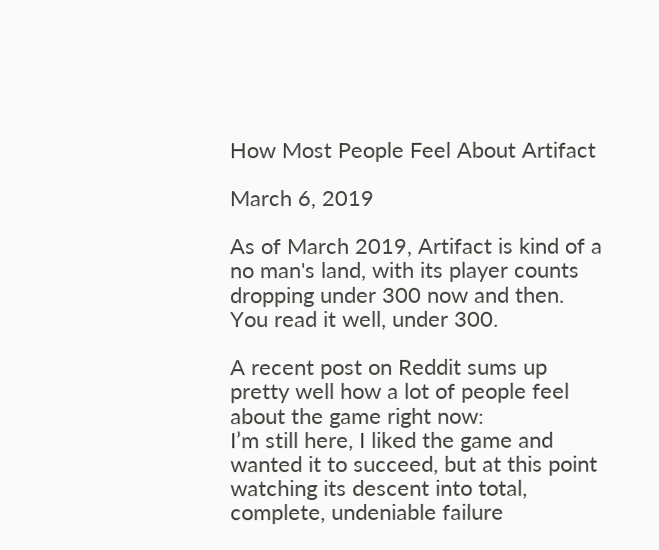How Most People Feel About Artifact

March 6, 2019

As of March 2019, Artifact is kind of a no man's land, with its player counts dropping under 300 now and then. You read it well, under 300.

A recent post on Reddit sums up pretty well how a lot of people feel about the game right now:
I’m still here, I liked the game and wanted it to succeed, but at this point watching its descent into total, complete, undeniable failure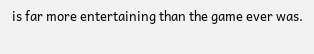is far more entertaining than the game ever was.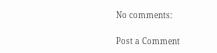No comments:

Post a Comment